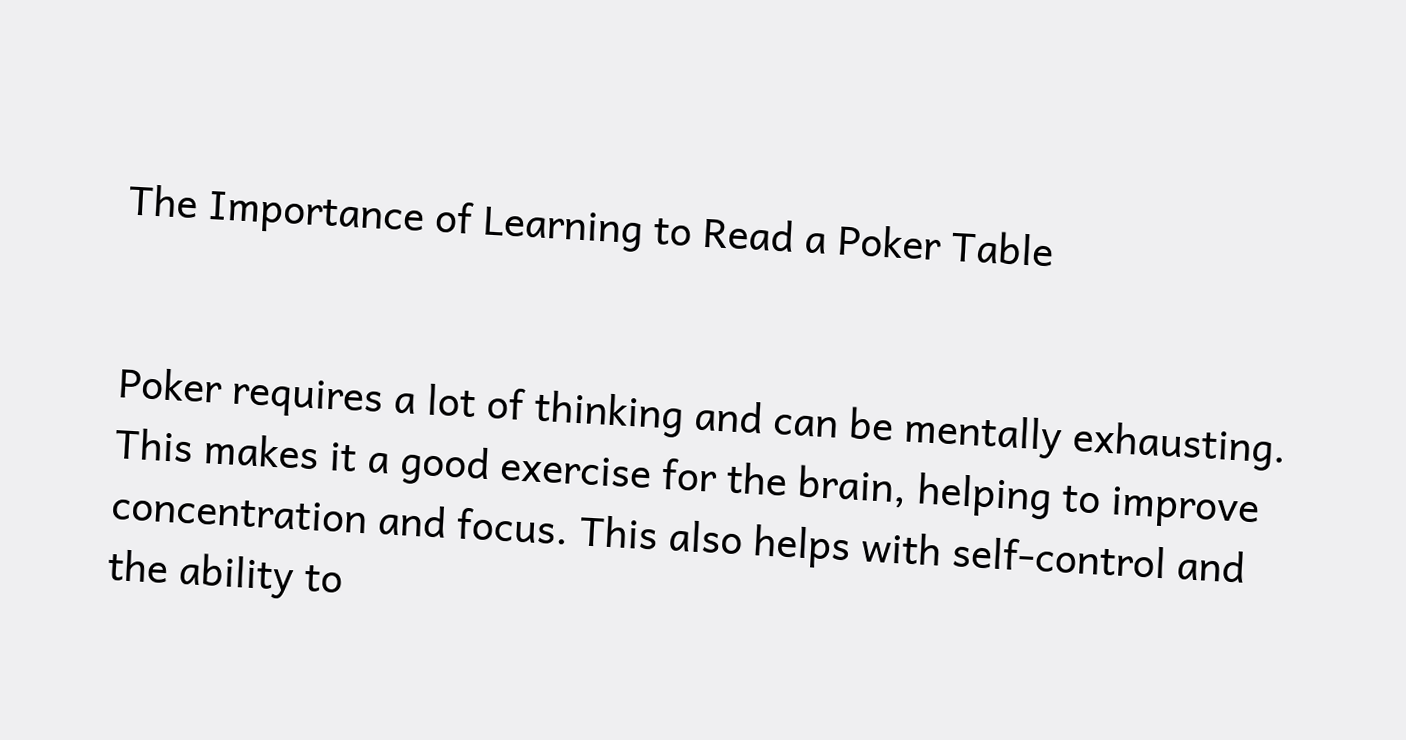The Importance of Learning to Read a Poker Table


Poker requires a lot of thinking and can be mentally exhausting. This makes it a good exercise for the brain, helping to improve concentration and focus. This also helps with self-control and the ability to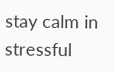stay calm in stressful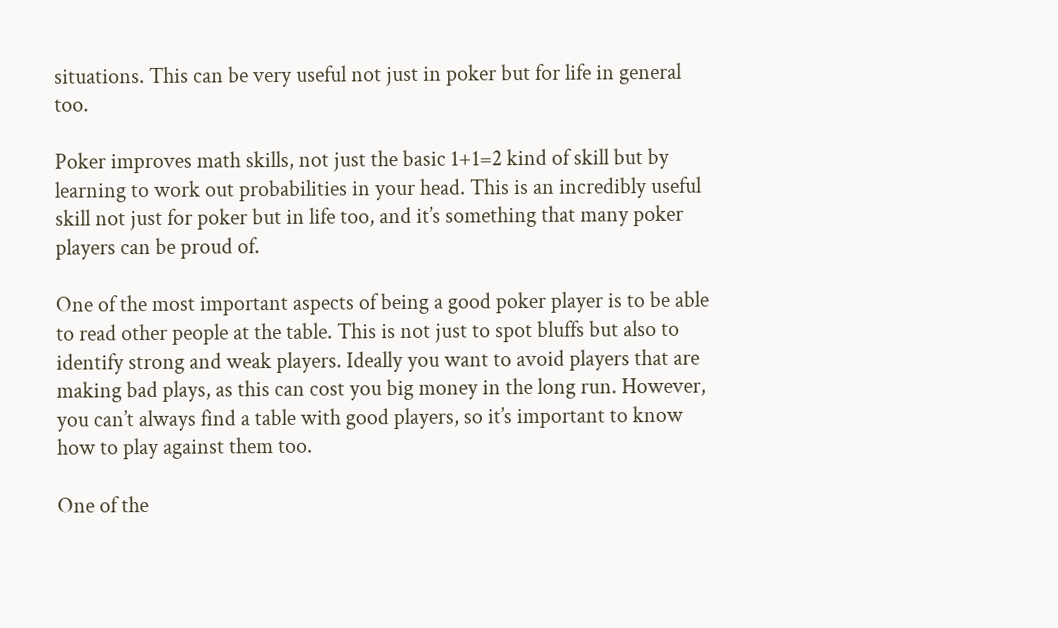situations. This can be very useful not just in poker but for life in general too.

Poker improves math skills, not just the basic 1+1=2 kind of skill but by learning to work out probabilities in your head. This is an incredibly useful skill not just for poker but in life too, and it’s something that many poker players can be proud of.

One of the most important aspects of being a good poker player is to be able to read other people at the table. This is not just to spot bluffs but also to identify strong and weak players. Ideally you want to avoid players that are making bad plays, as this can cost you big money in the long run. However, you can’t always find a table with good players, so it’s important to know how to play against them too.

One of the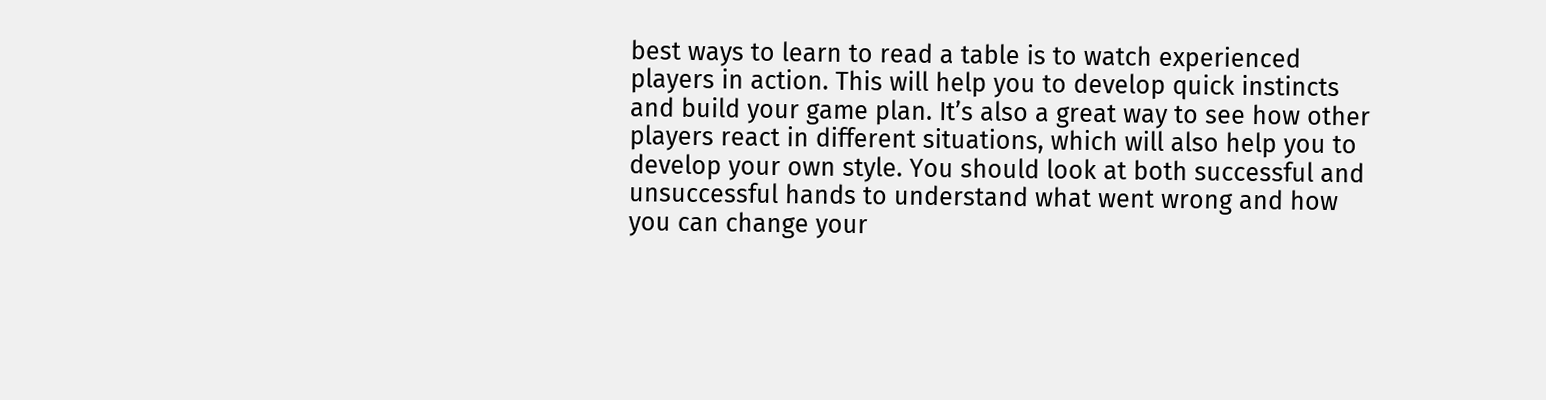best ways to learn to read a table is to watch experienced players in action. This will help you to develop quick instincts and build your game plan. It’s also a great way to see how other players react in different situations, which will also help you to develop your own style. You should look at both successful and unsuccessful hands to understand what went wrong and how you can change your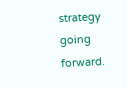strategy going forward.